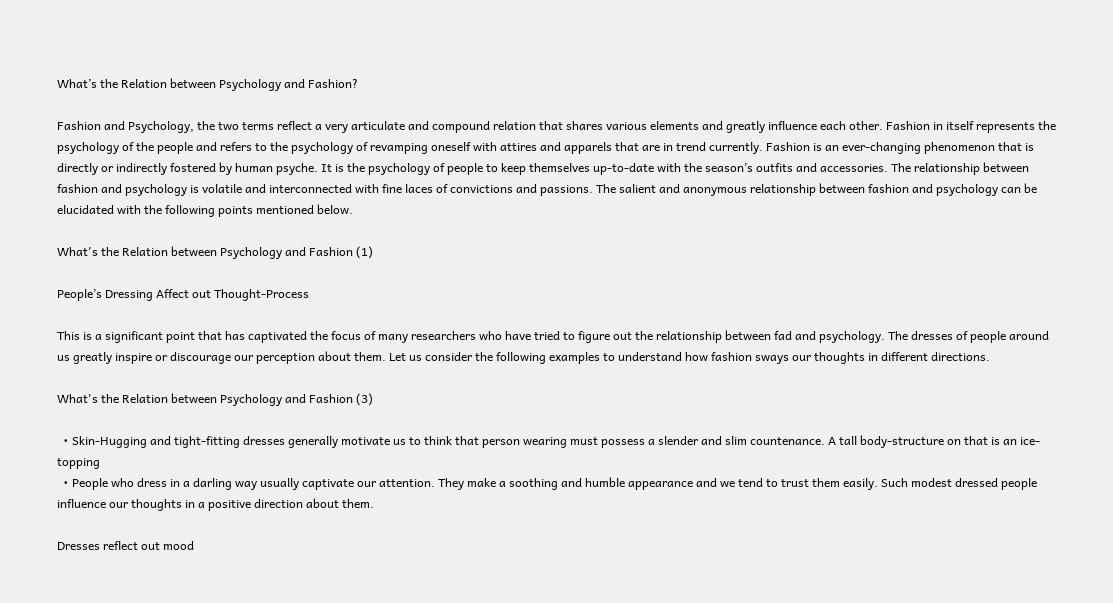What’s the Relation between Psychology and Fashion?

Fashion and Psychology, the two terms reflect a very articulate and compound relation that shares various elements and greatly influence each other. Fashion in itself represents the psychology of the people and refers to the psychology of revamping oneself with attires and apparels that are in trend currently. Fashion is an ever-changing phenomenon that is directly or indirectly fostered by human psyche. It is the psychology of people to keep themselves up-to-date with the season’s outfits and accessories. The relationship between fashion and psychology is volatile and interconnected with fine laces of convictions and passions. The salient and anonymous relationship between fashion and psychology can be elucidated with the following points mentioned below.

What's the Relation between Psychology and Fashion (1)

People’s Dressing Affect out Thought-Process

This is a significant point that has captivated the focus of many researchers who have tried to figure out the relationship between fad and psychology. The dresses of people around us greatly inspire or discourage our perception about them. Let us consider the following examples to understand how fashion sways our thoughts in different directions.

What's the Relation between Psychology and Fashion (3)

  • Skin-Hugging and tight-fitting dresses generally motivate us to think that person wearing must possess a slender and slim countenance. A tall body-structure on that is an ice-topping
  • People who dress in a darling way usually captivate our attention. They make a soothing and humble appearance and we tend to trust them easily. Such modest dressed people influence our thoughts in a positive direction about them.

Dresses reflect out mood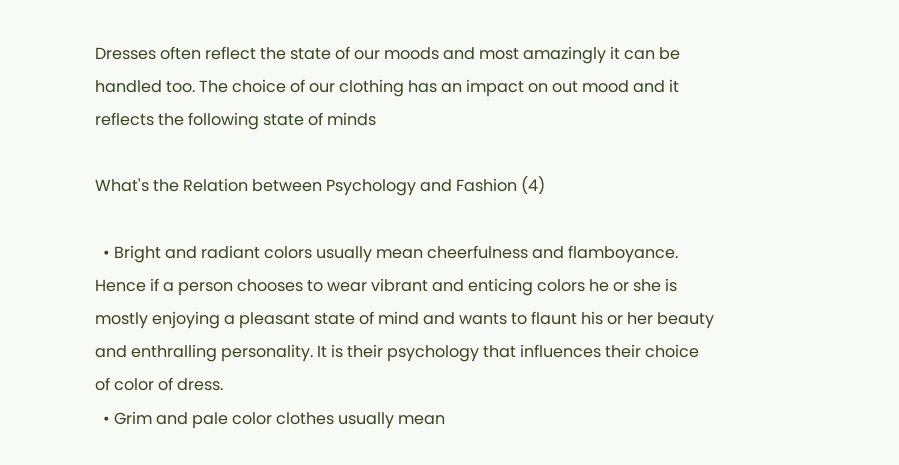Dresses often reflect the state of our moods and most amazingly it can be handled too. The choice of our clothing has an impact on out mood and it reflects the following state of minds

What's the Relation between Psychology and Fashion (4)

  • Bright and radiant colors usually mean cheerfulness and flamboyance. Hence if a person chooses to wear vibrant and enticing colors he or she is mostly enjoying a pleasant state of mind and wants to flaunt his or her beauty and enthralling personality. It is their psychology that influences their choice of color of dress.
  • Grim and pale color clothes usually mean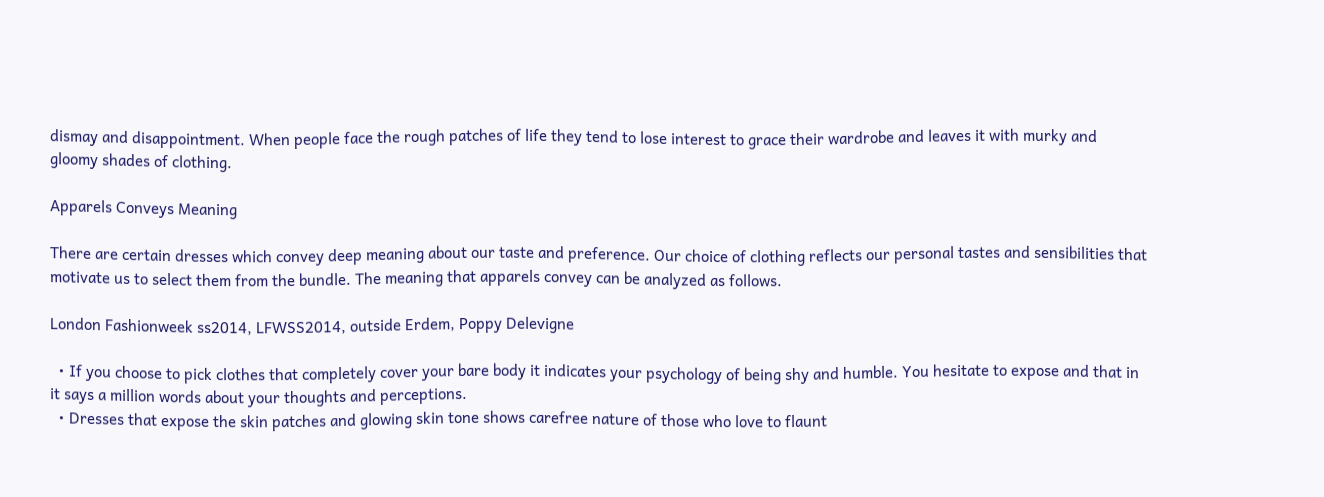dismay and disappointment. When people face the rough patches of life they tend to lose interest to grace their wardrobe and leaves it with murky and gloomy shades of clothing.

Apparels Conveys Meaning

There are certain dresses which convey deep meaning about our taste and preference. Our choice of clothing reflects our personal tastes and sensibilities that motivate us to select them from the bundle. The meaning that apparels convey can be analyzed as follows.

London Fashionweek ss2014, LFWSS2014, outside Erdem, Poppy Delevigne

  • If you choose to pick clothes that completely cover your bare body it indicates your psychology of being shy and humble. You hesitate to expose and that in it says a million words about your thoughts and perceptions.
  • Dresses that expose the skin patches and glowing skin tone shows carefree nature of those who love to flaunt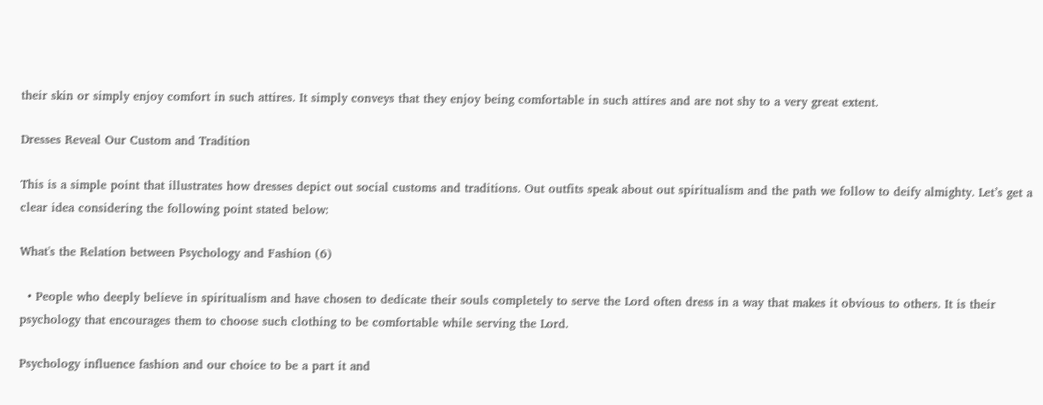their skin or simply enjoy comfort in such attires. It simply conveys that they enjoy being comfortable in such attires and are not shy to a very great extent.

Dresses Reveal Our Custom and Tradition

This is a simple point that illustrates how dresses depict out social customs and traditions. Out outfits speak about out spiritualism and the path we follow to deify almighty. Let’s get a clear idea considering the following point stated below:

What's the Relation between Psychology and Fashion (6)

  • People who deeply believe in spiritualism and have chosen to dedicate their souls completely to serve the Lord often dress in a way that makes it obvious to others. It is their psychology that encourages them to choose such clothing to be comfortable while serving the Lord.

Psychology influence fashion and our choice to be a part it and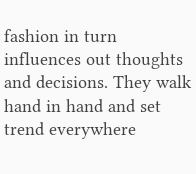fashion in turn influences out thoughts and decisions. They walk hand in hand and set trend everywhere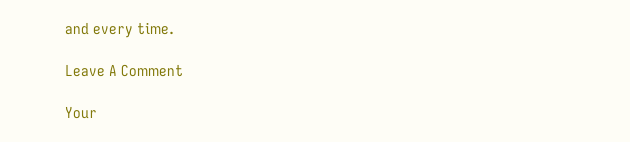and every time.

Leave A Comment

Your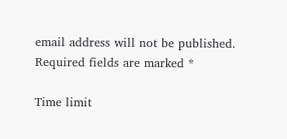email address will not be published. Required fields are marked *

Time limit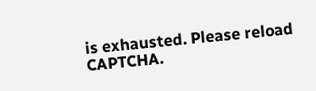is exhausted. Please reload CAPTCHA.